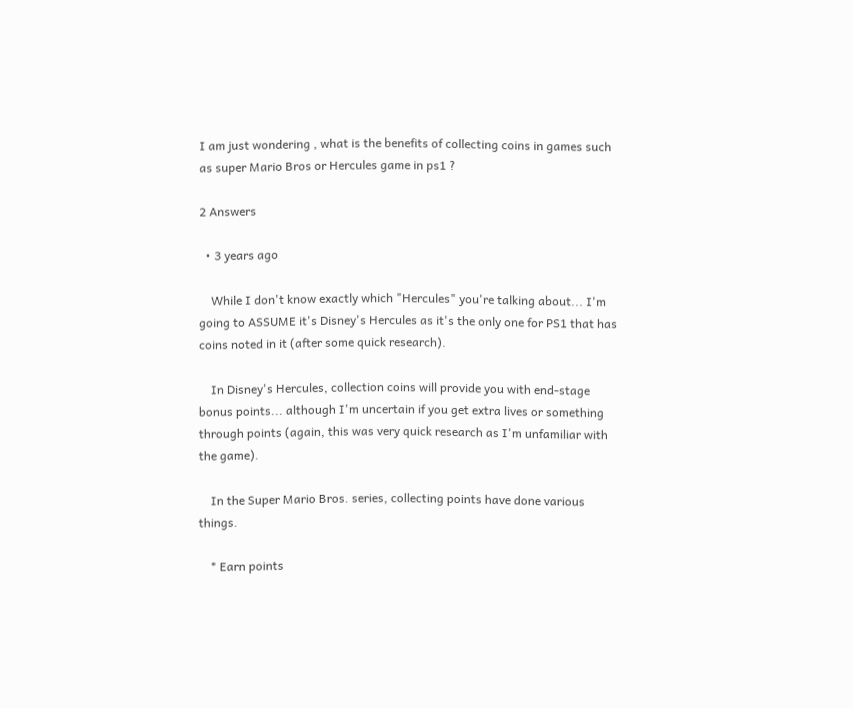I am just wondering , what is the benefits of collecting coins in games such as super Mario Bros or Hercules game in ps1 ?

2 Answers

  • 3 years ago

    While I don't know exactly which "Hercules" you're talking about... I'm going to ASSUME it's Disney's Hercules as it's the only one for PS1 that has coins noted in it (after some quick research).

    In Disney's Hercules, collection coins will provide you with end-stage bonus points... although I'm uncertain if you get extra lives or something through points (again, this was very quick research as I'm unfamiliar with the game).

    In the Super Mario Bros. series, collecting points have done various things.

    * Earn points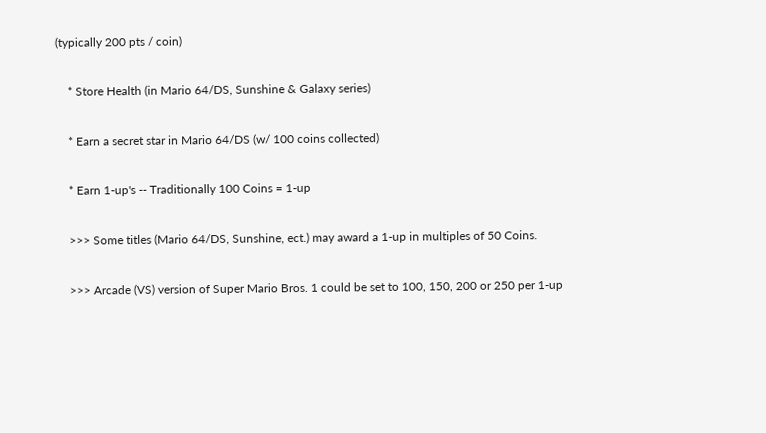(typically 200 pts / coin)

    * Store Health (in Mario 64/DS, Sunshine & Galaxy series)

    * Earn a secret star in Mario 64/DS (w/ 100 coins collected)

    * Earn 1-up's -- Traditionally 100 Coins = 1-up

    >>> Some titles (Mario 64/DS, Sunshine, ect.) may award a 1-up in multiples of 50 Coins.

    >>> Arcade (VS) version of Super Mario Bros. 1 could be set to 100, 150, 200 or 250 per 1-up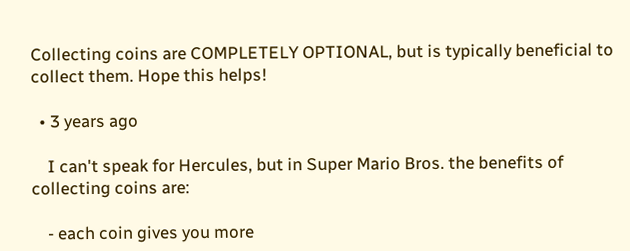Collecting coins are COMPLETELY OPTIONAL, but is typically beneficial to collect them. Hope this helps!

  • 3 years ago

    I can't speak for Hercules, but in Super Mario Bros. the benefits of collecting coins are:

    - each coin gives you more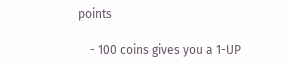points

    - 100 coins gives you a 1-UP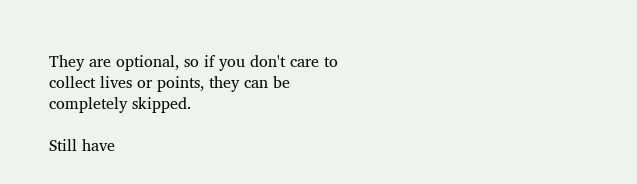They are optional, so if you don't care to collect lives or points, they can be completely skipped.

Still have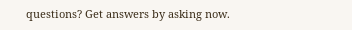questions? Get answers by asking now.